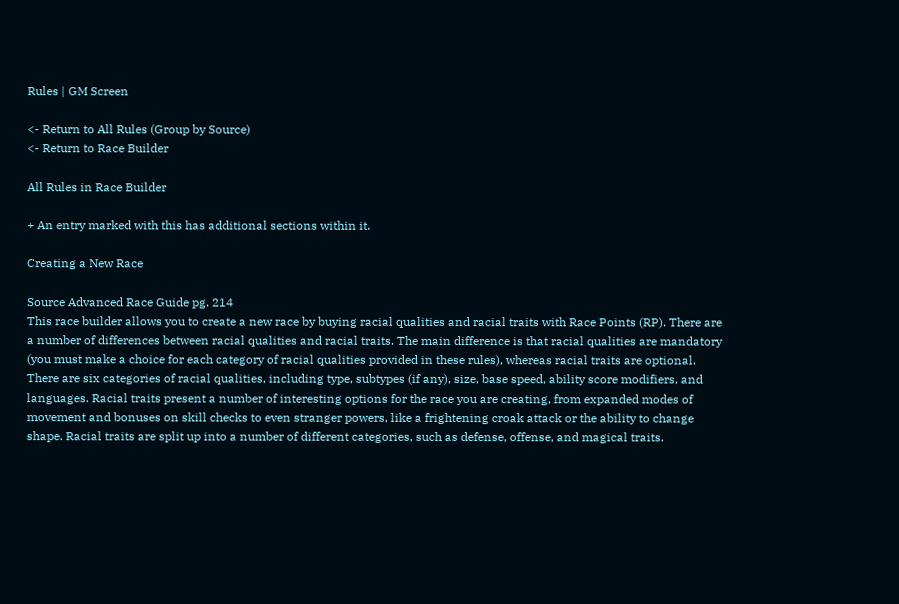Rules | GM Screen

<- Return to All Rules (Group by Source)
<- Return to Race Builder

All Rules in Race Builder

+ An entry marked with this has additional sections within it.

Creating a New Race

Source Advanced Race Guide pg. 214
This race builder allows you to create a new race by buying racial qualities and racial traits with Race Points (RP). There are a number of differences between racial qualities and racial traits. The main difference is that racial qualities are mandatory (you must make a choice for each category of racial qualities provided in these rules), whereas racial traits are optional. There are six categories of racial qualities, including type, subtypes (if any), size, base speed, ability score modifiers, and languages. Racial traits present a number of interesting options for the race you are creating, from expanded modes of movement and bonuses on skill checks to even stranger powers, like a frightening croak attack or the ability to change shape. Racial traits are split up into a number of different categories, such as defense, offense, and magical traits.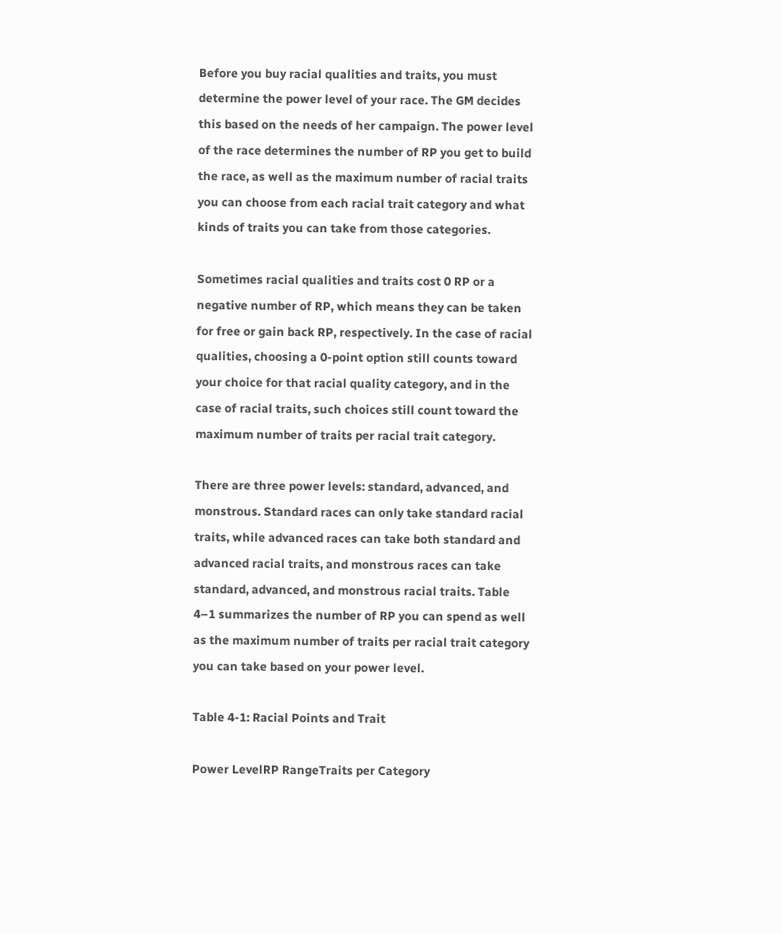Before you buy racial qualities and traits, you must determine the power level of your race. The GM decides this based on the needs of her campaign. The power level of the race determines the number of RP you get to build the race, as well as the maximum number of racial traits you can choose from each racial trait category and what kinds of traits you can take from those categories.

Sometimes racial qualities and traits cost 0 RP or a negative number of RP, which means they can be taken for free or gain back RP, respectively. In the case of racial qualities, choosing a 0-point option still counts toward your choice for that racial quality category, and in the case of racial traits, such choices still count toward the maximum number of traits per racial trait category.

There are three power levels: standard, advanced, and monstrous. Standard races can only take standard racial traits, while advanced races can take both standard and advanced racial traits, and monstrous races can take standard, advanced, and monstrous racial traits. Table 4–1 summarizes the number of RP you can spend as well as the maximum number of traits per racial trait category you can take based on your power level.

Table 4-1: Racial Points and Trait

Power LevelRP RangeTraits per Category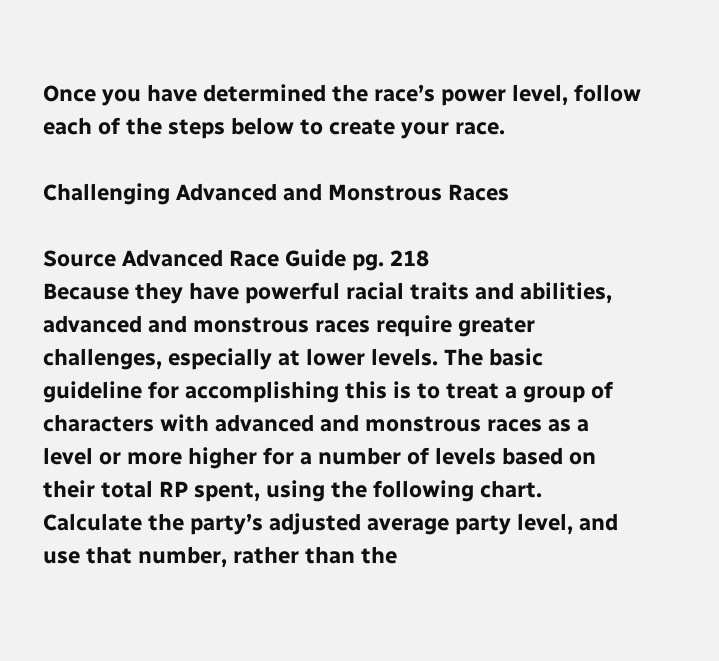Once you have determined the race’s power level, follow each of the steps below to create your race.

Challenging Advanced and Monstrous Races

Source Advanced Race Guide pg. 218
Because they have powerful racial traits and abilities, advanced and monstrous races require greater challenges, especially at lower levels. The basic guideline for accomplishing this is to treat a group of characters with advanced and monstrous races as a level or more higher for a number of levels based on their total RP spent, using the following chart. Calculate the party’s adjusted average party level, and use that number, rather than the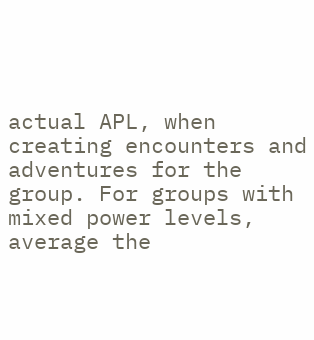actual APL, when creating encounters and adventures for the group. For groups with mixed power levels, average the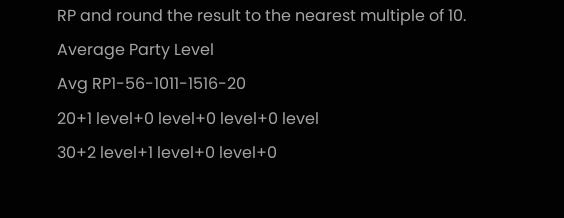RP and round the result to the nearest multiple of 10.
Average Party Level
Avg RP1-56-1011-1516-20
20+1 level+0 level+0 level+0 level
30+2 level+1 level+0 level+0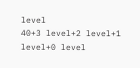level
40+3 level+2 level+1 level+0 level